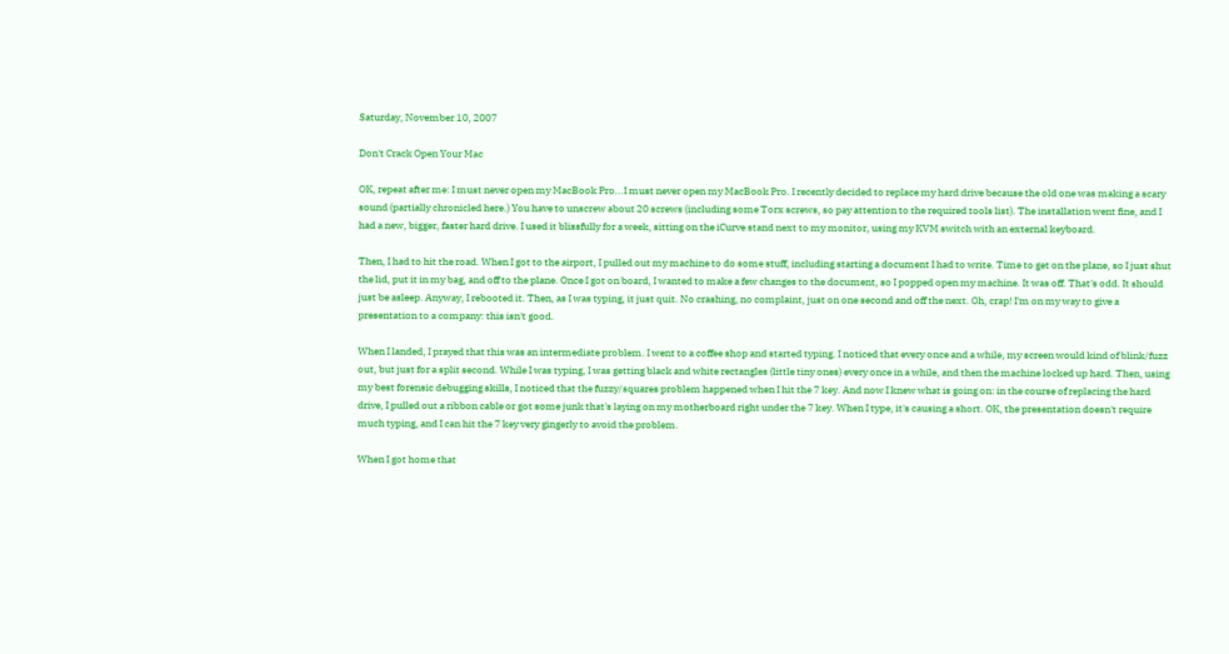Saturday, November 10, 2007

Don't Crack Open Your Mac

OK, repeat after me: I must never open my MacBook Pro...I must never open my MacBook Pro. I recently decided to replace my hard drive because the old one was making a scary sound (partially chronicled here.) You have to unscrew about 20 screws (including some Torx screws, so pay attention to the required tools list). The installation went fine, and I had a new, bigger, faster hard drive. I used it blissfully for a week, sitting on the iCurve stand next to my monitor, using my KVM switch with an external keyboard.

Then, I had to hit the road. When I got to the airport, I pulled out my machine to do some stuff, including starting a document I had to write. Time to get on the plane, so I just shut the lid, put it in my bag, and off to the plane. Once I got on board, I wanted to make a few changes to the document, so I popped open my machine. It was off. That's odd. It should just be asleep. Anyway, I rebooted it. Then, as I was typing, it just quit. No crashing, no complaint, just on one second and off the next. Oh, crap! I'm on my way to give a presentation to a company: this isn't good.

When I landed, I prayed that this was an intermediate problem. I went to a coffee shop and started typing. I noticed that every once and a while, my screen would kind of blink/fuzz out, but just for a split second. While I was typing, I was getting black and white rectangles (little tiny ones) every once in a while, and then the machine locked up hard. Then, using my best forensic debugging skills, I noticed that the fuzzy/squares problem happened when I hit the 7 key. And now I knew what is going on: in the course of replacing the hard drive, I pulled out a ribbon cable or got some junk that's laying on my motherboard right under the 7 key. When I type, it's causing a short. OK, the presentation doesn't require much typing, and I can hit the 7 key very gingerly to avoid the problem.

When I got home that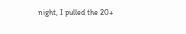night, I pulled the 20+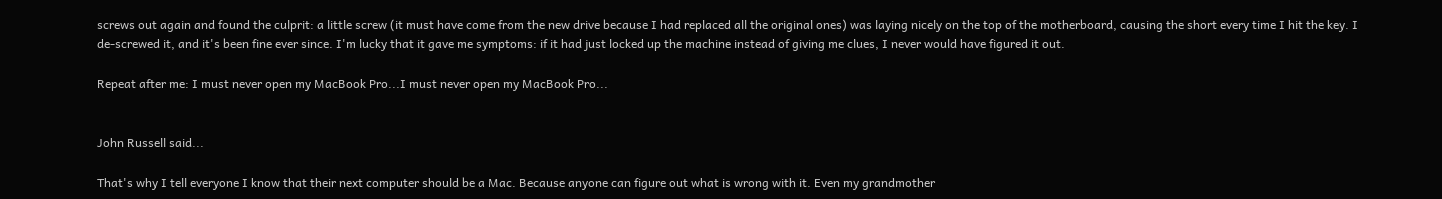screws out again and found the culprit: a little screw (it must have come from the new drive because I had replaced all the original ones) was laying nicely on the top of the motherboard, causing the short every time I hit the key. I de-screwed it, and it's been fine ever since. I'm lucky that it gave me symptoms: if it had just locked up the machine instead of giving me clues, I never would have figured it out.

Repeat after me: I must never open my MacBook Pro...I must never open my MacBook Pro...


John Russell said...

That's why I tell everyone I know that their next computer should be a Mac. Because anyone can figure out what is wrong with it. Even my grandmother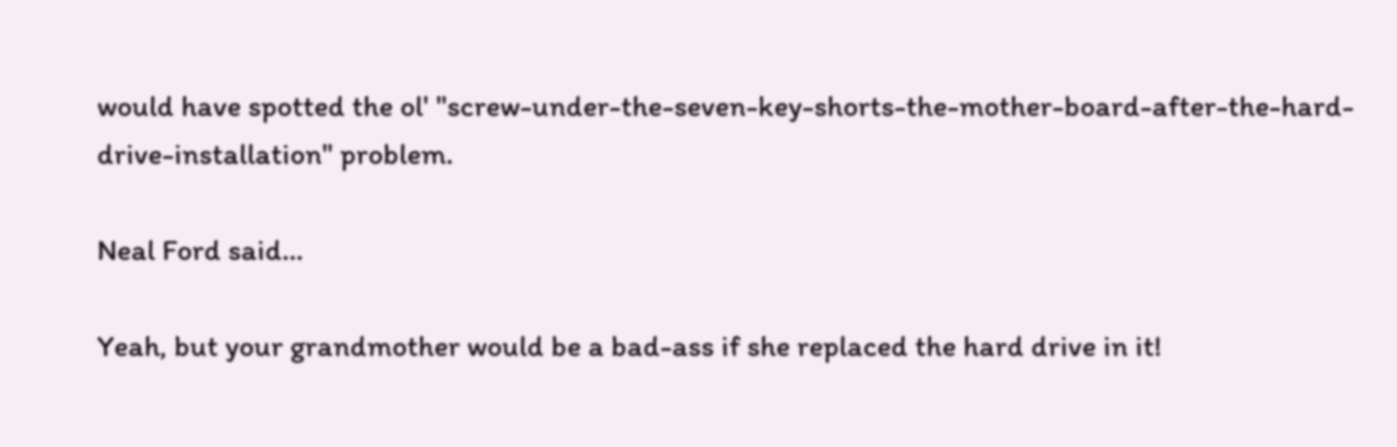would have spotted the ol' "screw-under-the-seven-key-shorts-the-mother-board-after-the-hard-drive-installation" problem.

Neal Ford said...

Yeah, but your grandmother would be a bad-ass if she replaced the hard drive in it!